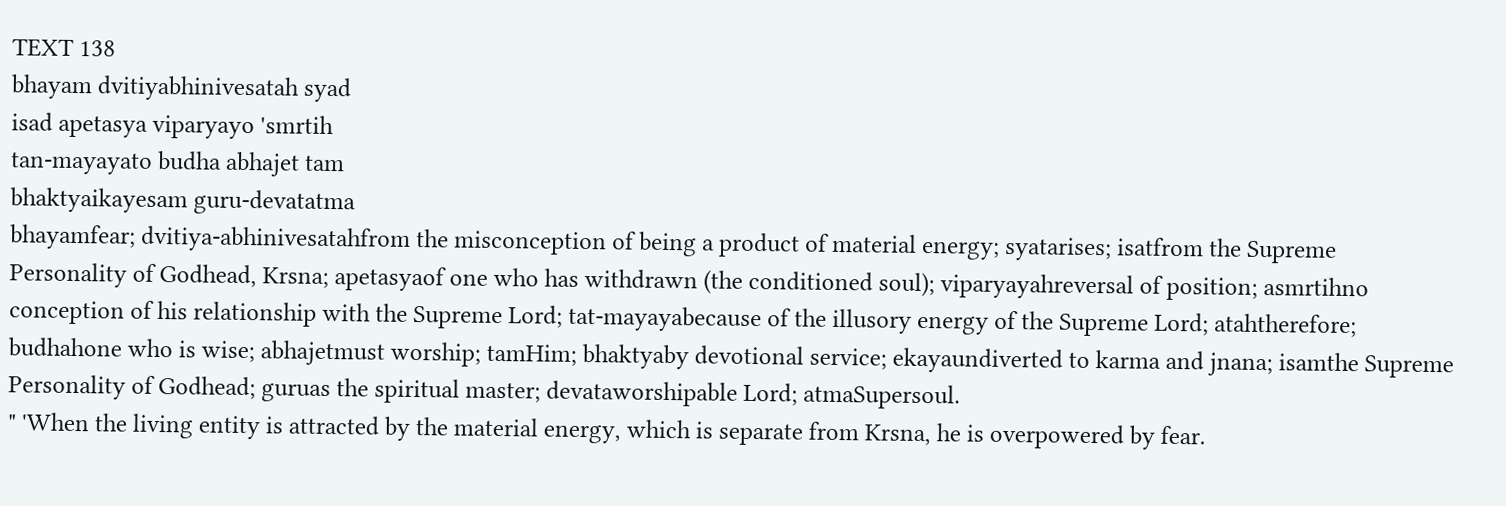TEXT 138
bhayam dvitiyabhinivesatah syad
isad apetasya viparyayo 'smrtih
tan-mayayato budha abhajet tam
bhaktyaikayesam guru-devatatma
bhayamfear; dvitiya-abhinivesatahfrom the misconception of being a product of material energy; syatarises; isatfrom the Supreme Personality of Godhead, Krsna; apetasyaof one who has withdrawn (the conditioned soul); viparyayahreversal of position; asmrtihno conception of his relationship with the Supreme Lord; tat-mayayabecause of the illusory energy of the Supreme Lord; atahtherefore; budhahone who is wise; abhajetmust worship; tamHim; bhaktyaby devotional service; ekayaundiverted to karma and jnana; isamthe Supreme Personality of Godhead; guruas the spiritual master; devataworshipable Lord; atmaSupersoul.
" 'When the living entity is attracted by the material energy, which is separate from Krsna, he is overpowered by fear.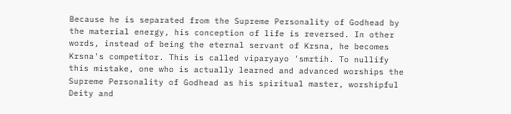Because he is separated from the Supreme Personality of Godhead by the material energy, his conception of life is reversed. In other words, instead of being the eternal servant of Krsna, he becomes Krsna's competitor. This is called viparyayo 'smrtih. To nullify this mistake, one who is actually learned and advanced worships the Supreme Personality of Godhead as his spiritual master, worshipful Deity and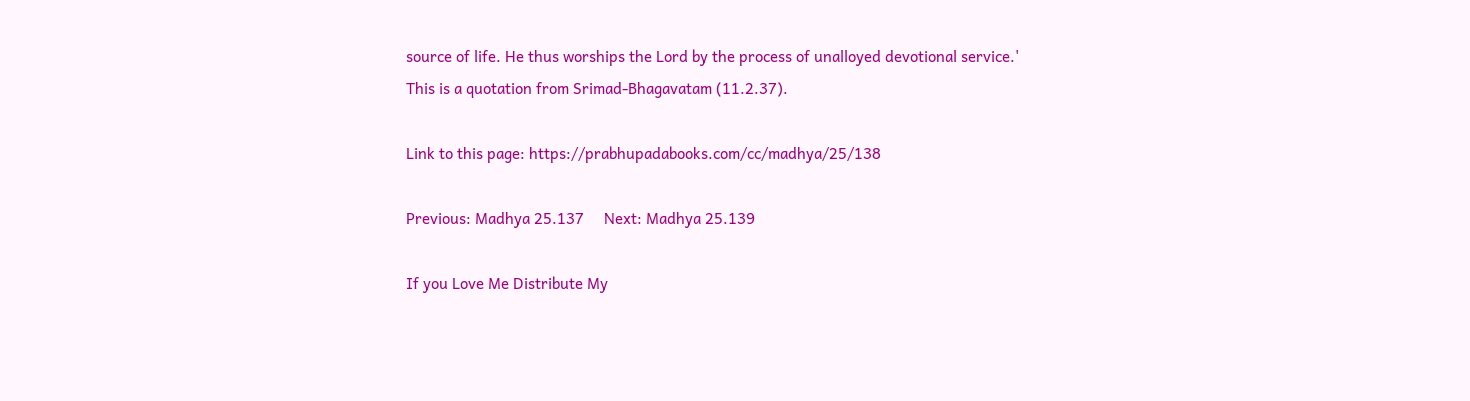source of life. He thus worships the Lord by the process of unalloyed devotional service.'
This is a quotation from Srimad-Bhagavatam (11.2.37).

Link to this page: https://prabhupadabooks.com/cc/madhya/25/138

Previous: Madhya 25.137     Next: Madhya 25.139

If you Love Me Distribute My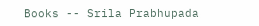Books -- Srila Prabhupada